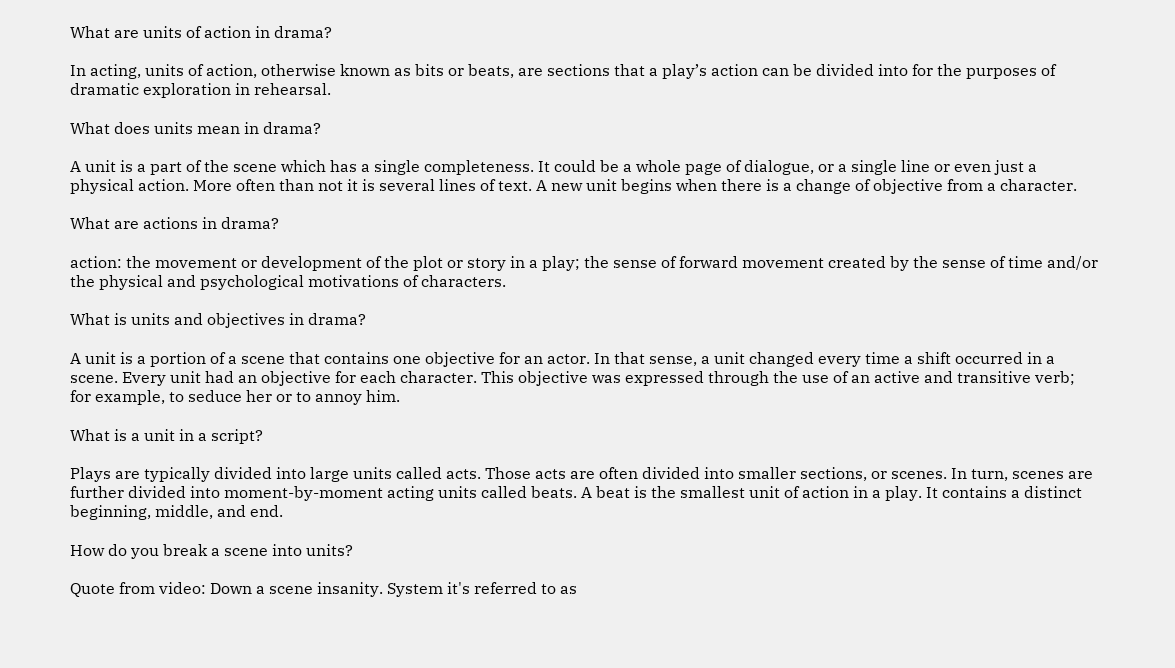What are units of action in drama?

In acting, units of action, otherwise known as bits or beats, are sections that a play’s action can be divided into for the purposes of dramatic exploration in rehearsal.

What does units mean in drama?

A unit is a part of the scene which has a single completeness. It could be a whole page of dialogue, or a single line or even just a physical action. More often than not it is several lines of text. A new unit begins when there is a change of objective from a character.

What are actions in drama?

action: the movement or development of the plot or story in a play; the sense of forward movement created by the sense of time and/or the physical and psychological motivations of characters.

What is units and objectives in drama?

A unit is a portion of a scene that contains one objective for an actor. In that sense, a unit changed every time a shift occurred in a scene. Every unit had an objective for each character. This objective was expressed through the use of an active and transitive verb; for example, to seduce her or to annoy him.

What is a unit in a script?

Plays are typically divided into large units called acts. Those acts are often divided into smaller sections, or scenes. In turn, scenes are further divided into moment-by-moment acting units called beats. A beat is the smallest unit of action in a play. It contains a distinct beginning, middle, and end.

How do you break a scene into units?

Quote from video: Down a scene insanity. System it's referred to as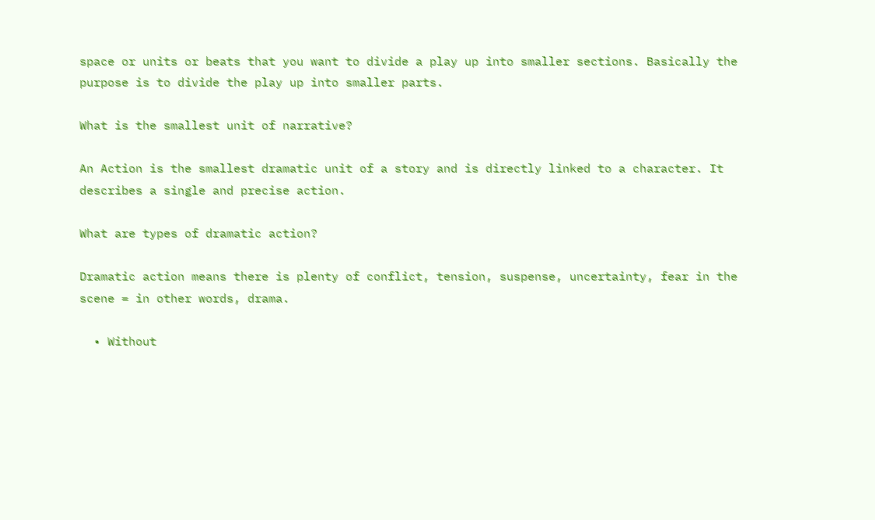space or units or beats that you want to divide a play up into smaller sections. Basically the purpose is to divide the play up into smaller parts.

What is the smallest unit of narrative?

An Action is the smallest dramatic unit of a story and is directly linked to a character. It describes a single and precise action.

What are types of dramatic action?

Dramatic action means there is plenty of conflict, tension, suspense, uncertainty, fear in the scene = in other words, drama.

  • Without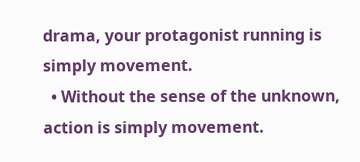drama, your protagonist running is simply movement.
  • Without the sense of the unknown, action is simply movement.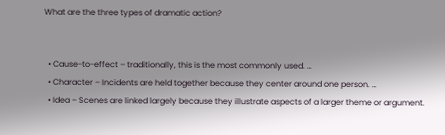What are the three types of dramatic action?


  • Cause-to-effect – traditionally, this is the most commonly used. …
  • Character – Incidents are held together because they center around one person. …
  • Idea – Scenes are linked largely because they illustrate aspects of a larger theme or argument.